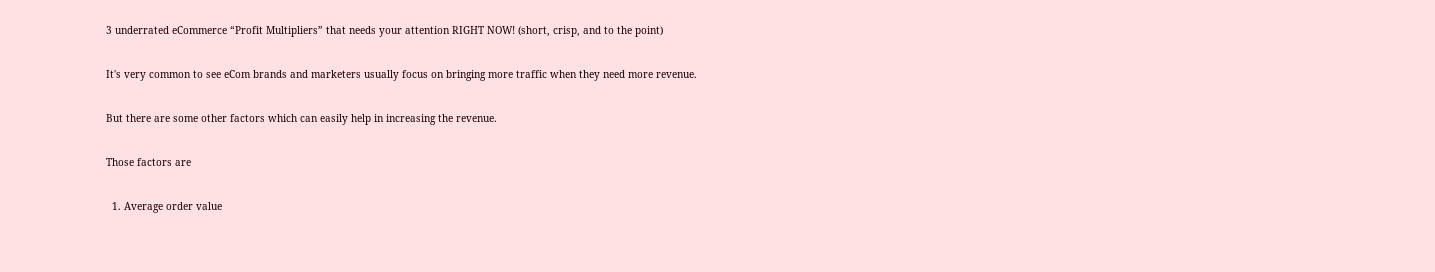3 underrated eCommerce “Profit Multipliers” that needs your attention RIGHT NOW! (short, crisp, and to the point)

It's very common to see eCom brands and marketers usually focus on bringing more traffic when they need more revenue.

But there are some other factors which can easily help in increasing the revenue.

Those factors are

  1. Average order value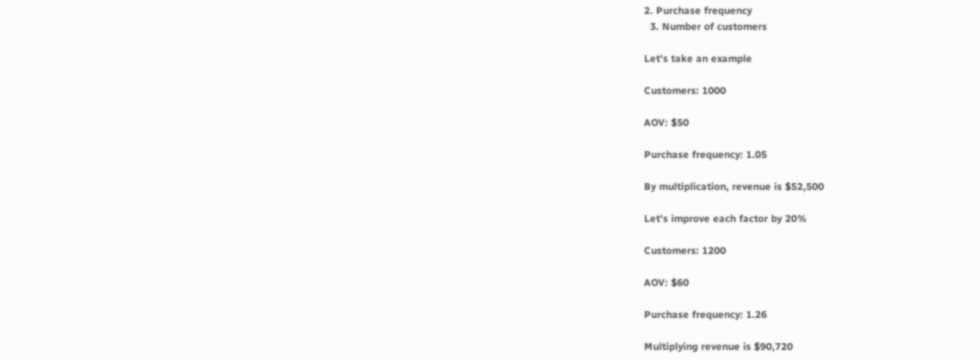2. Purchase frequency
  3. Number of customers

Let's take an example

Customers: 1000

AOV: $50

Purchase frequency: 1.05

By multiplication, revenue is $52,500

Let's improve each factor by 20%

Customers: 1200

AOV: $60

Purchase frequency: 1.26

Multiplying revenue is $90,720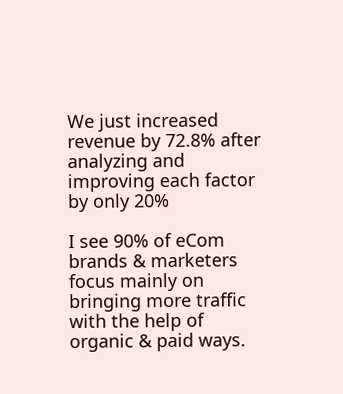We just increased revenue by 72.8% after analyzing and improving each factor by only 20%

I see 90% of eCom brands & marketers focus mainly on bringing more traffic with the help of organic & paid ways.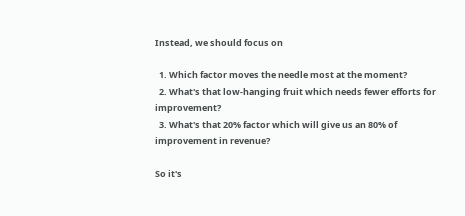Instead, we should focus on

  1. Which factor moves the needle most at the moment?
  2. What's that low-hanging fruit which needs fewer efforts for improvement?
  3. What's that 20% factor which will give us an 80% of improvement in revenue?

So it's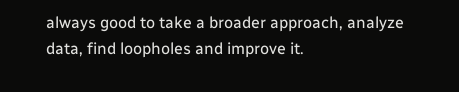always good to take a broader approach, analyze data, find loopholes and improve it.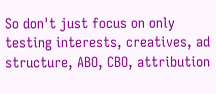So don't just focus on only testing interests, creatives, ad structure, ABO, CBO, attribution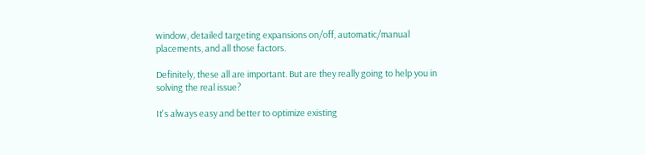window, detailed targeting expansions on/off, automatic/manual placements, and all those factors.

Definitely, these all are important. But are they really going to help you in solving the real issue?

It's always easy and better to optimize existing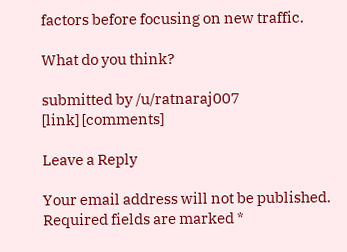factors before focusing on new traffic.

What do you think?

submitted by /u/ratnaraj007
[link] [comments]

Leave a Reply

Your email address will not be published. Required fields are marked *